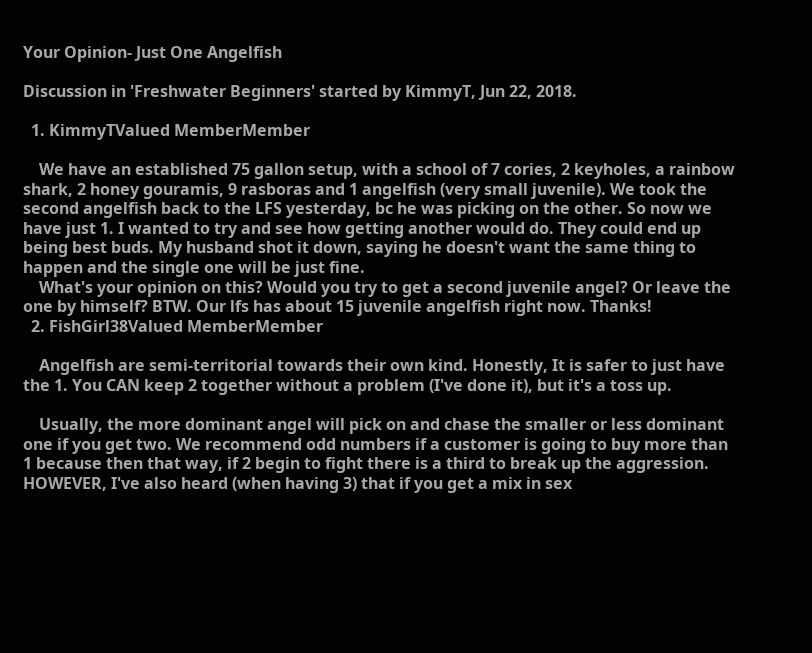Your Opinion- Just One Angelfish

Discussion in 'Freshwater Beginners' started by KimmyT, Jun 22, 2018.

  1. KimmyTValued MemberMember

    We have an established 75 gallon setup, with a school of 7 cories, 2 keyholes, a rainbow shark, 2 honey gouramis, 9 rasboras and 1 angelfish (very small juvenile). We took the second angelfish back to the LFS yesterday, bc he was picking on the other. So now we have just 1. I wanted to try and see how getting another would do. They could end up being best buds. My husband shot it down, saying he doesn't want the same thing to happen and the single one will be just fine.
    What's your opinion on this? Would you try to get a second juvenile angel? Or leave the one by himself? BTW. Our lfs has about 15 juvenile angelfish right now. Thanks!
  2. FishGirl38Valued MemberMember

    Angelfish are semi-territorial towards their own kind. Honestly, It is safer to just have the 1. You CAN keep 2 together without a problem (I've done it), but it's a toss up.

    Usually, the more dominant angel will pick on and chase the smaller or less dominant one if you get two. We recommend odd numbers if a customer is going to buy more than 1 because then that way, if 2 begin to fight there is a third to break up the aggression. HOWEVER, I've also heard (when having 3) that if you get a mix in sex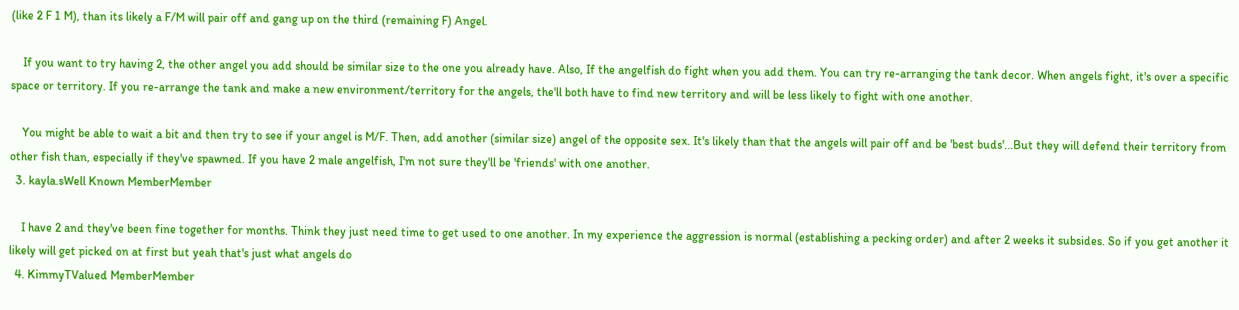(like 2 F 1 M), than its likely a F/M will pair off and gang up on the third (remaining F) Angel.

    If you want to try having 2, the other angel you add should be similar size to the one you already have. Also, If the angelfish do fight when you add them. You can try re-arranging the tank decor. When angels fight, it's over a specific space or territory. If you re-arrange the tank and make a new environment/territory for the angels, the'll both have to find new territory and will be less likely to fight with one another.

    You might be able to wait a bit and then try to see if your angel is M/F. Then, add another (similar size) angel of the opposite sex. It's likely than that the angels will pair off and be 'best buds'...But they will defend their territory from other fish than, especially if they've spawned. If you have 2 male angelfish, I'm not sure they'll be 'friends' with one another.
  3. kayla.sWell Known MemberMember

    I have 2 and they've been fine together for months. Think they just need time to get used to one another. In my experience the aggression is normal (establishing a pecking order) and after 2 weeks it subsides. So if you get another it likely will get picked on at first but yeah that's just what angels do
  4. KimmyTValued MemberMember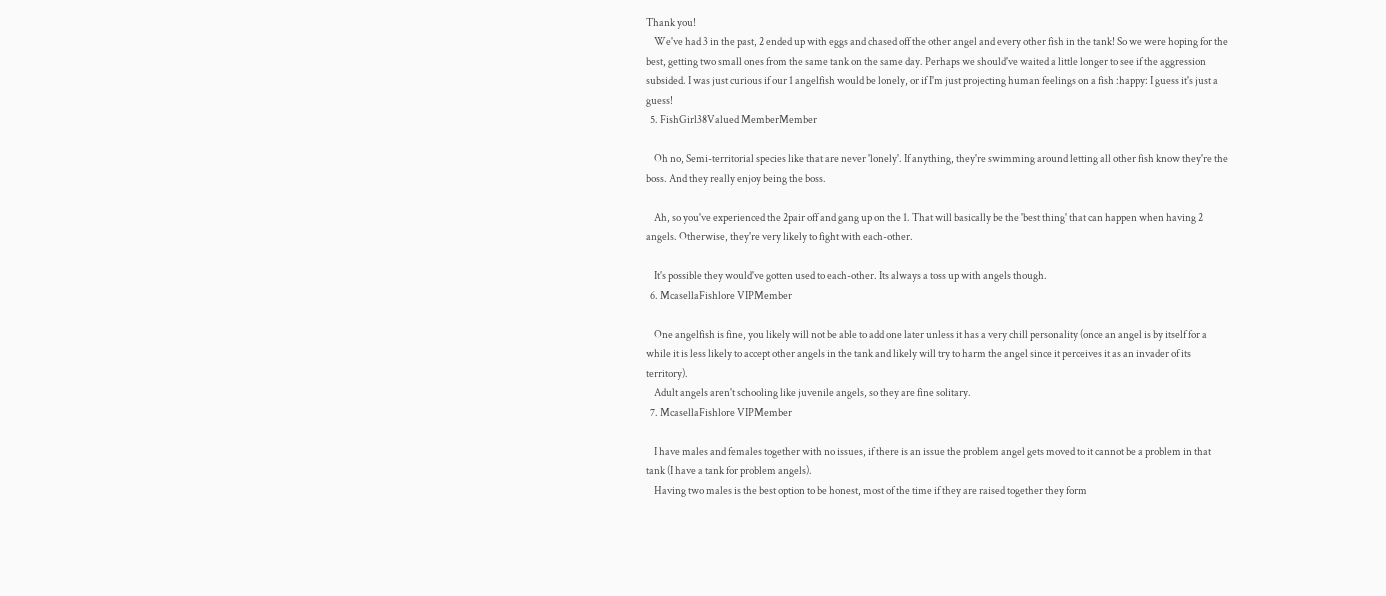Thank you!
    We've had 3 in the past, 2 ended up with eggs and chased off the other angel and every other fish in the tank! So we were hoping for the best, getting two small ones from the same tank on the same day. Perhaps we should've waited a little longer to see if the aggression subsided. I was just curious if our 1 angelfish would be lonely, or if I'm just projecting human feelings on a fish :happy: I guess it's just a guess!
  5. FishGirl38Valued MemberMember

    Oh no, Semi-territorial species like that are never 'lonely'. If anything, they're swimming around letting all other fish know they're the boss. And they really enjoy being the boss.

    Ah, so you've experienced the 2pair off and gang up on the 1. That will basically be the 'best thing' that can happen when having 2 angels. Otherwise, they're very likely to fight with each-other.

    It's possible they would've gotten used to each-other. Its always a toss up with angels though.
  6. McasellaFishlore VIPMember

    One angelfish is fine, you likely will not be able to add one later unless it has a very chill personality (once an angel is by itself for a while it is less likely to accept other angels in the tank and likely will try to harm the angel since it perceives it as an invader of its territory).
    Adult angels aren't schooling like juvenile angels, so they are fine solitary.
  7. McasellaFishlore VIPMember

    I have males and females together with no issues, if there is an issue the problem angel gets moved to it cannot be a problem in that tank (I have a tank for problem angels).
    Having two males is the best option to be honest, most of the time if they are raised together they form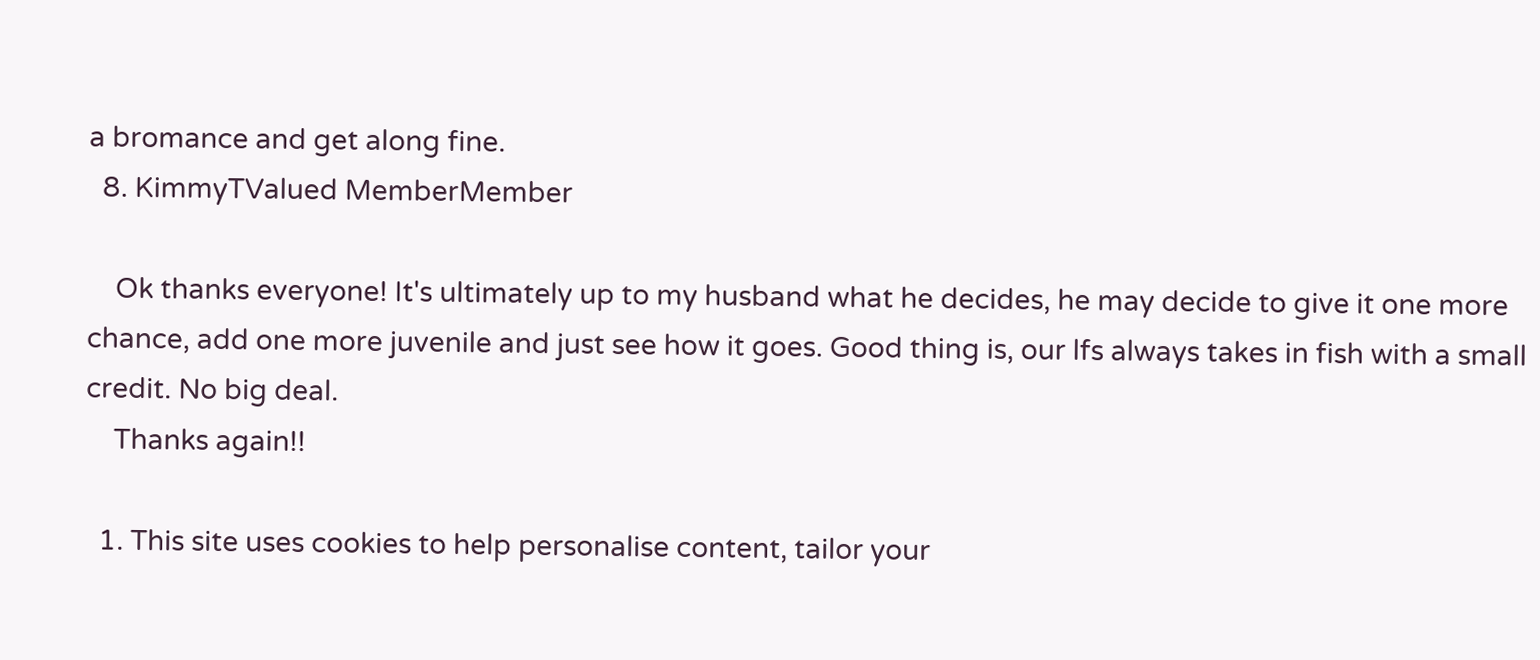a bromance and get along fine.
  8. KimmyTValued MemberMember

    Ok thanks everyone! It's ultimately up to my husband what he decides, he may decide to give it one more chance, add one more juvenile and just see how it goes. Good thing is, our lfs always takes in fish with a small credit. No big deal.
    Thanks again!!

  1. This site uses cookies to help personalise content, tailor your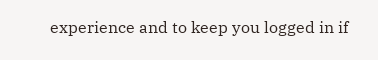experience and to keep you logged in if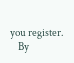you register.
    By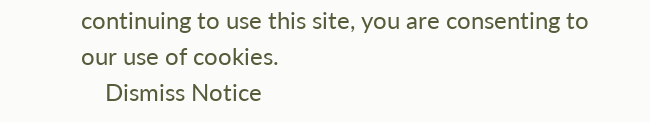continuing to use this site, you are consenting to our use of cookies.
    Dismiss Notice